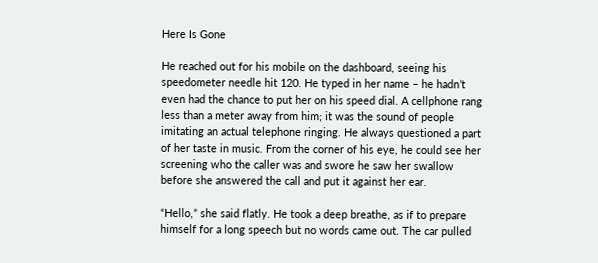Here Is Gone

He reached out for his mobile on the dashboard, seeing his speedometer needle hit 120. He typed in her name – he hadn’t even had the chance to put her on his speed dial. A cellphone rang less than a meter away from him; it was the sound of people imitating an actual telephone ringing. He always questioned a part of her taste in music. From the corner of his eye, he could see her screening who the caller was and swore he saw her swallow before she answered the call and put it against her ear.

“Hello,” she said flatly. He took a deep breathe, as if to prepare himself for a long speech but no words came out. The car pulled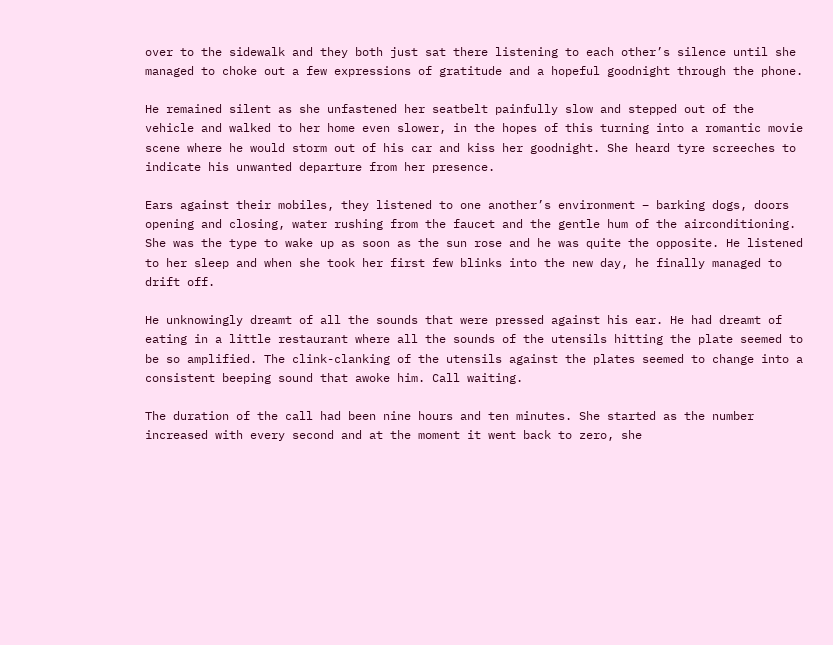over to the sidewalk and they both just sat there listening to each other’s silence until she managed to choke out a few expressions of gratitude and a hopeful goodnight through the phone.

He remained silent as she unfastened her seatbelt painfully slow and stepped out of the vehicle and walked to her home even slower, in the hopes of this turning into a romantic movie scene where he would storm out of his car and kiss her goodnight. She heard tyre screeches to indicate his unwanted departure from her presence.

Ears against their mobiles, they listened to one another’s environment – barking dogs, doors opening and closing, water rushing from the faucet and the gentle hum of the airconditioning. She was the type to wake up as soon as the sun rose and he was quite the opposite. He listened to her sleep and when she took her first few blinks into the new day, he finally managed to drift off.

He unknowingly dreamt of all the sounds that were pressed against his ear. He had dreamt of eating in a little restaurant where all the sounds of the utensils hitting the plate seemed to be so amplified. The clink-clanking of the utensils against the plates seemed to change into a consistent beeping sound that awoke him. Call waiting.

The duration of the call had been nine hours and ten minutes. She started as the number increased with every second and at the moment it went back to zero, she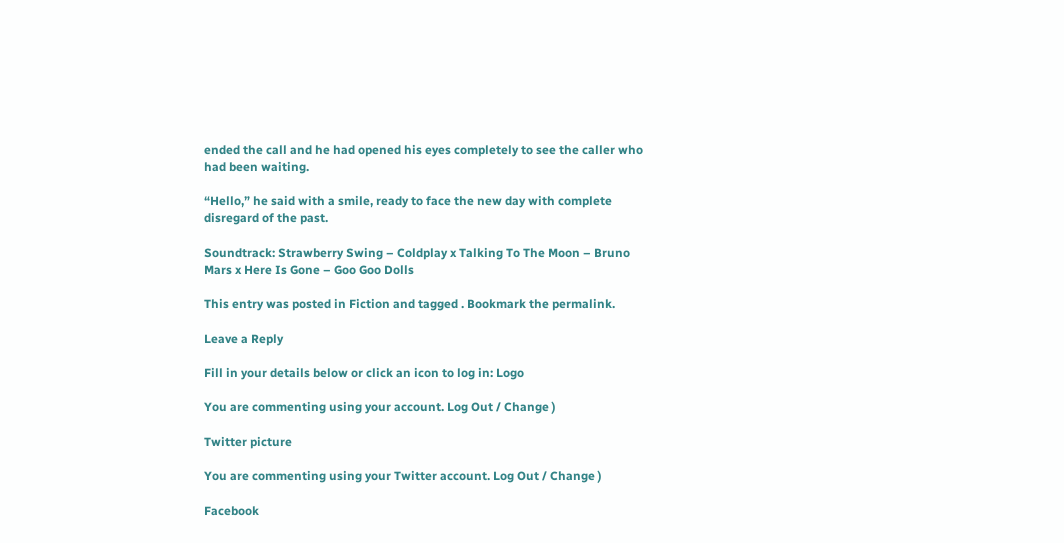ended the call and he had opened his eyes completely to see the caller who had been waiting.

“Hello,” he said with a smile, ready to face the new day with complete disregard of the past.

Soundtrack: Strawberry Swing – Coldplay x Talking To The Moon – Bruno Mars x Here Is Gone – Goo Goo Dolls

This entry was posted in Fiction and tagged . Bookmark the permalink.

Leave a Reply

Fill in your details below or click an icon to log in: Logo

You are commenting using your account. Log Out / Change )

Twitter picture

You are commenting using your Twitter account. Log Out / Change )

Facebook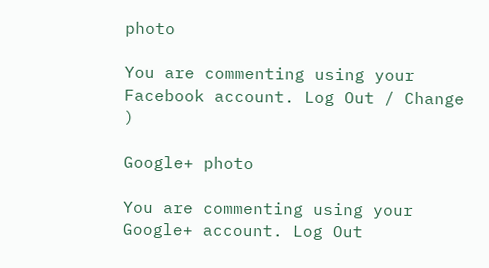photo

You are commenting using your Facebook account. Log Out / Change )

Google+ photo

You are commenting using your Google+ account. Log Out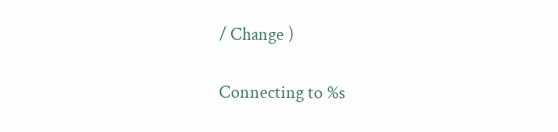/ Change )

Connecting to %s